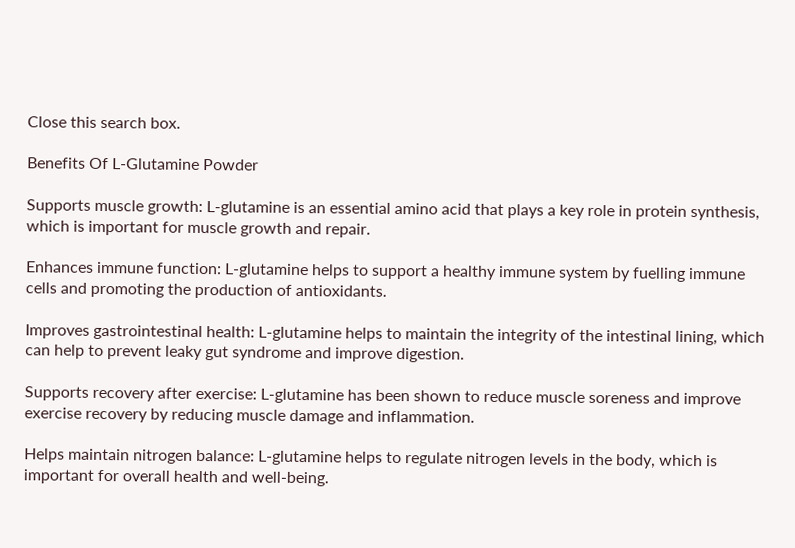Close this search box.

Benefits Of L-Glutamine Powder

Supports muscle growth: L-glutamine is an essential amino acid that plays a key role in protein synthesis, which is important for muscle growth and repair.

Enhances immune function: L-glutamine helps to support a healthy immune system by fuelling immune cells and promoting the production of antioxidants.

Improves gastrointestinal health: L-glutamine helps to maintain the integrity of the intestinal lining, which can help to prevent leaky gut syndrome and improve digestion.

Supports recovery after exercise: L-glutamine has been shown to reduce muscle soreness and improve exercise recovery by reducing muscle damage and inflammation.

Helps maintain nitrogen balance: L-glutamine helps to regulate nitrogen levels in the body, which is important for overall health and well-being.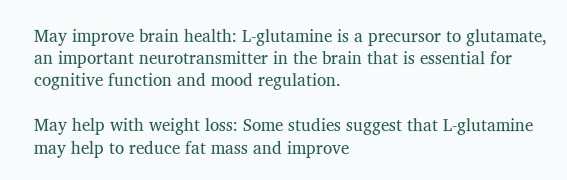May improve brain health: L-glutamine is a precursor to glutamate, an important neurotransmitter in the brain that is essential for cognitive function and mood regulation.

May help with weight loss: Some studies suggest that L-glutamine may help to reduce fat mass and improve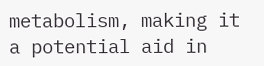metabolism, making it a potential aid in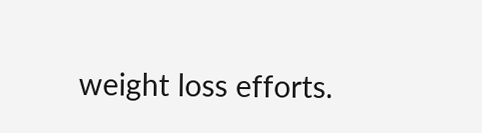weight loss efforts.